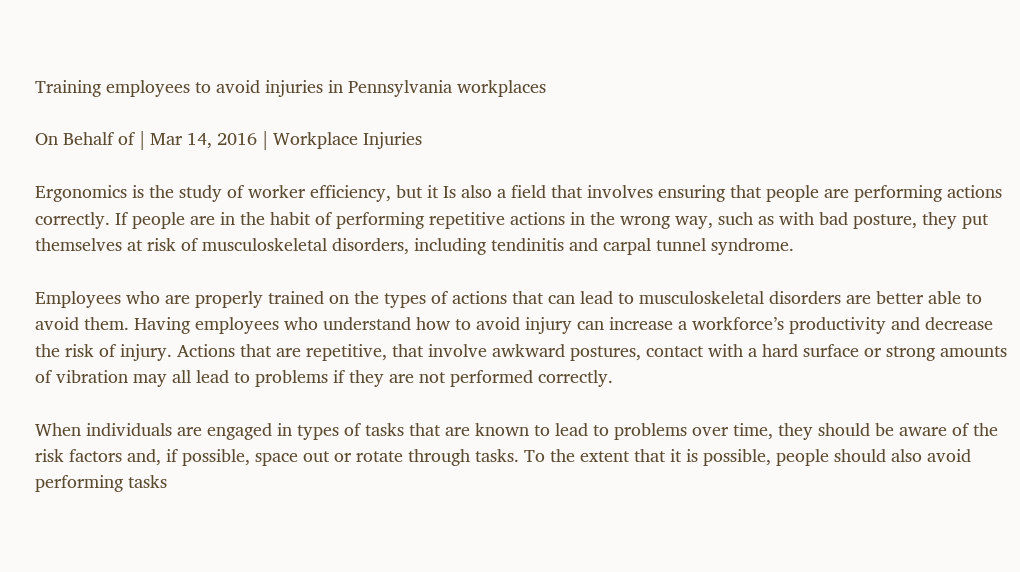Training employees to avoid injuries in Pennsylvania workplaces

On Behalf of | Mar 14, 2016 | Workplace Injuries

Ergonomics is the study of worker efficiency, but it Is also a field that involves ensuring that people are performing actions correctly. If people are in the habit of performing repetitive actions in the wrong way, such as with bad posture, they put themselves at risk of musculoskeletal disorders, including tendinitis and carpal tunnel syndrome.

Employees who are properly trained on the types of actions that can lead to musculoskeletal disorders are better able to avoid them. Having employees who understand how to avoid injury can increase a workforce’s productivity and decrease the risk of injury. Actions that are repetitive, that involve awkward postures, contact with a hard surface or strong amounts of vibration may all lead to problems if they are not performed correctly.

When individuals are engaged in types of tasks that are known to lead to problems over time, they should be aware of the risk factors and, if possible, space out or rotate through tasks. To the extent that it is possible, people should also avoid performing tasks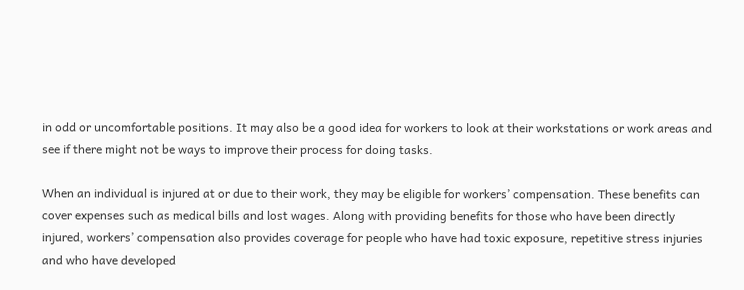in odd or uncomfortable positions. It may also be a good idea for workers to look at their workstations or work areas and see if there might not be ways to improve their process for doing tasks.

When an individual is injured at or due to their work, they may be eligible for workers’ compensation. These benefits can cover expenses such as medical bills and lost wages. Along with providing benefits for those who have been directly injured, workers’ compensation also provides coverage for people who have had toxic exposure, repetitive stress injuries and who have developed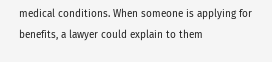medical conditions. When someone is applying for benefits, a lawyer could explain to them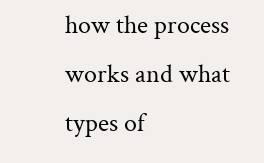how the process works and what types of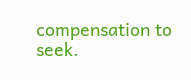compensation to seek.